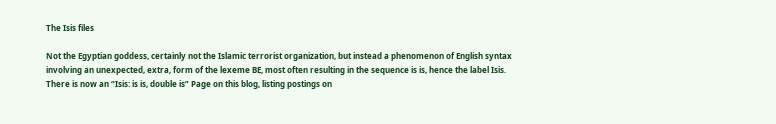The Isis files

Not the Egyptian goddess, certainly not the Islamic terrorist organization, but instead a phenomenon of English syntax involving an unexpected, extra, form of the lexeme BE, most often resulting in the sequence is is, hence the label Isis. There is now an “Isis: is is, double is” Page on this blog, listing postings on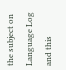the subject on Language Log and this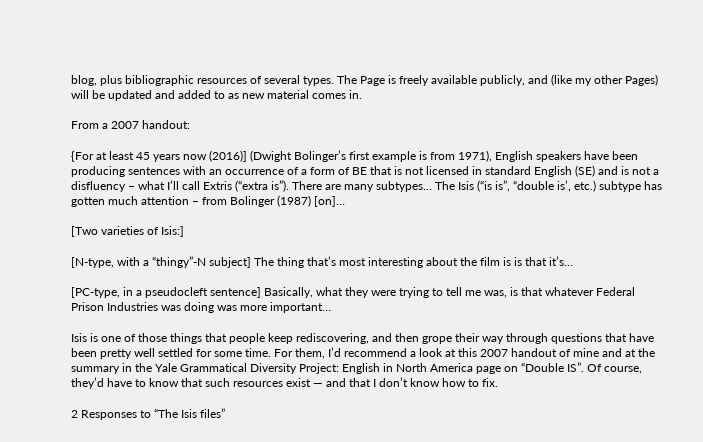blog, plus bibliographic resources of several types. The Page is freely available publicly, and (like my other Pages) will be updated and added to as new material comes in.

From a 2007 handout:

{For at least 45 years now (2016)] (Dwight Bolinger’s first example is from 1971), English speakers have been producing sentences with an occurrence of a form of BE that is not licensed in standard English (SE) and is not a disfluency – what I’ll call Extris (“extra is”). There are many subtypes… The Isis (“is is”, “double is’, etc.) subtype has gotten much attention – from Bolinger (1987) [on]…

[Two varieties of Isis:]

[N-type, with a “thingy”-N subject] The thing that’s most interesting about the film is is that it’s…

[PC-type, in a pseudocleft sentence] Basically, what they were trying to tell me was, is that whatever Federal Prison Industries was doing was more important…

Isis is one of those things that people keep rediscovering, and then grope their way through questions that have been pretty well settled for some time. For them, I’d recommend a look at this 2007 handout of mine and at the summary in the Yale Grammatical Diversity Project: English in North America page on “Double IS”. Of course, they’d have to know that such resources exist — and that I don’t know how to fix.

2 Responses to “The Isis files”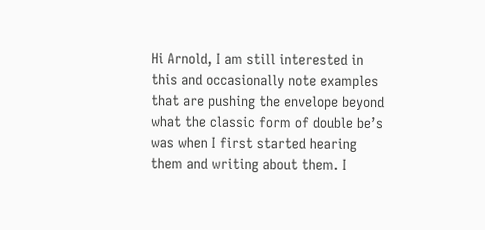Hi Arnold, I am still interested in this and occasionally note examples that are pushing the envelope beyond what the classic form of double be’s was when I first started hearing them and writing about them. I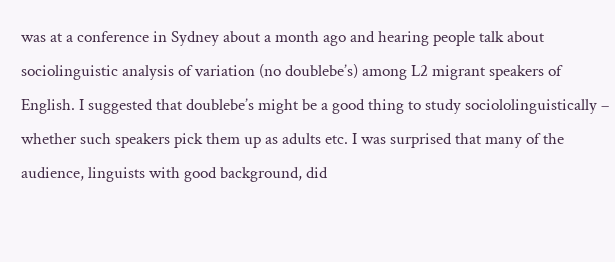was at a conference in Sydney about a month ago and hearing people talk about sociolinguistic analysis of variation (no doublebe’s) among L2 migrant speakers of English. I suggested that doublebe’s might be a good thing to study sociololinguistically – whether such speakers pick them up as adults etc. I was surprised that many of the audience, linguists with good background, did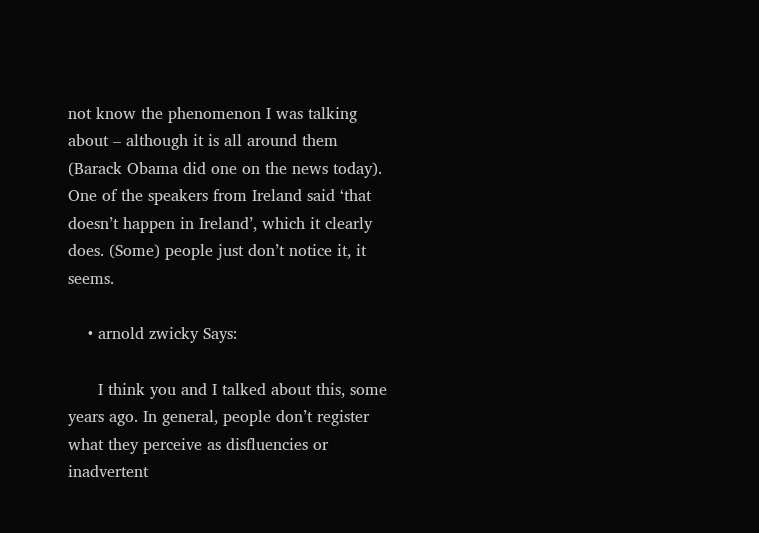not know the phenomenon I was talking about – although it is all around them (Barack Obama did one on the news today). One of the speakers from Ireland said ‘that doesn’t happen in Ireland’, which it clearly does. (Some) people just don’t notice it, it seems.

    • arnold zwicky Says:

      I think you and I talked about this, some years ago. In general, people don’t register what they perceive as disfluencies or inadvertent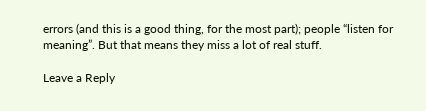errors (and this is a good thing, for the most part); people “listen for meaning”. But that means they miss a lot of real stuff.

Leave a Reply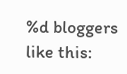%d bloggers like this: